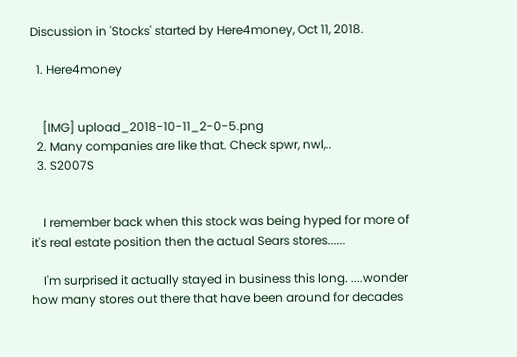Discussion in 'Stocks' started by Here4money, Oct 11, 2018.

  1. Here4money


    [IMG] upload_2018-10-11_2-0-5.png
  2. Many companies are like that. Check spwr, nwl,..
  3. S2007S


    I remember back when this stock was being hyped for more of it's real estate position then the actual Sears stores......

    I'm surprised it actually stayed in business this long. ....wonder how many stores out there that have been around for decades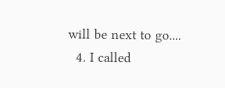will be next to go....
  4. I called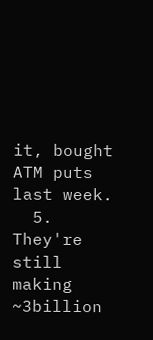it, bought ATM puts last week.
  5. They're still making ~3billion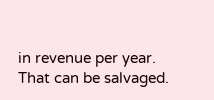in revenue per year. That can be salvaged.